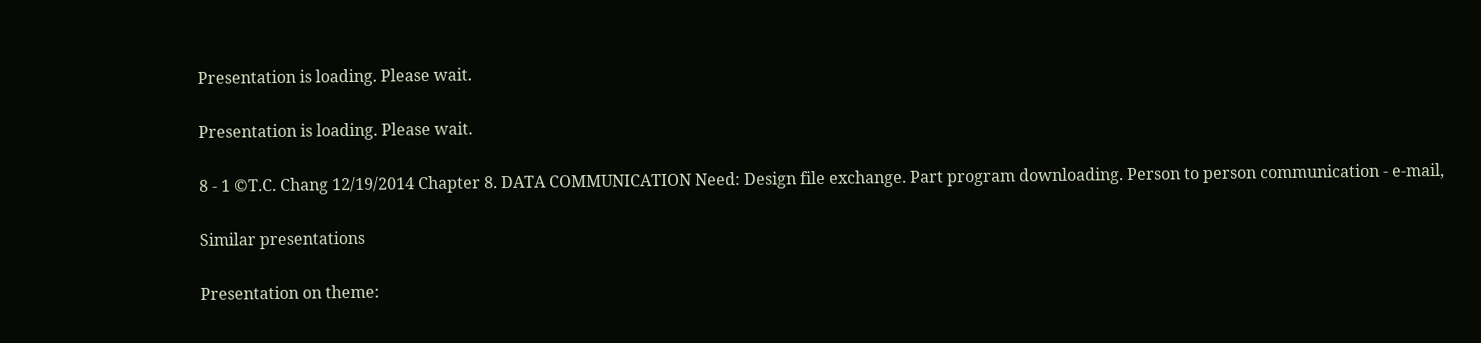Presentation is loading. Please wait.

Presentation is loading. Please wait.

8 - 1 ©T.C. Chang 12/19/2014 Chapter 8. DATA COMMUNICATION Need: Design file exchange. Part program downloading. Person to person communication - e-mail,

Similar presentations

Presentation on theme: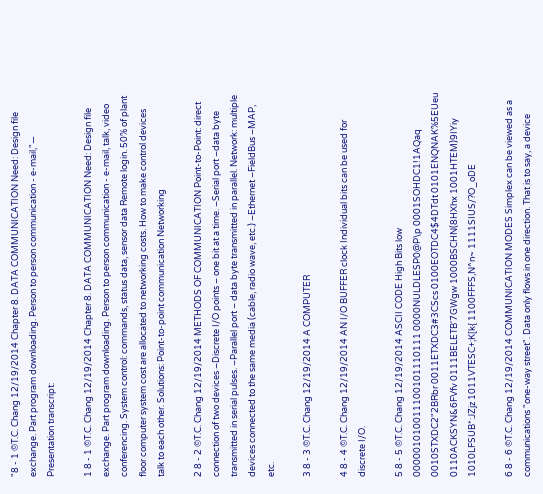"8 - 1 ©T.C. Chang 12/19/2014 Chapter 8. DATA COMMUNICATION Need: Design file exchange. Part program downloading. Person to person communication - e-mail,"— Presentation transcript:

1 8 - 1 ©T.C. Chang 12/19/2014 Chapter 8. DATA COMMUNICATION Need: Design file exchange. Part program downloading. Person to person communication - e-mail, talk, video conferencing. System control: commands, status data, sensor data Remote login. 50% of plant floor computer system cost are allocated to networking costs. How to make control devices talk to each other. Solutions: Point-to-point communication Networking

2 8 - 2 ©T.C. Chang 12/19/2014 METHODS OF COMMUNICATION Point-to-Point: direct connection of two devices –Discrete I/O points – one bit at a time. –Serial port –data byte transmitted in serial pulses. –Parallel port – data byte transmitted in parallel. Network: multiple devices connected to the same media (cable, radio wave, etc.) –Ethernet –FieldBus –MAP, etc.

3 8 - 3 ©T.C. Chang 12/19/2014 A COMPUTER

4 8 - 4 ©T.C. Chang 12/19/2014 AN I/O BUFFER clock Individual bits can be used for discrete I/O.

5 8 - 5 ©T.C. Chang 12/19/2014 ASCII CODE High Bits low 000001010011100101110111 0000NULDLESP0@P\p 0001SOHDC1!1AQaq 0010STXDC2"2BRbr 0011ETXDC3#3CScs 0100EOTDC4$4DTdt 0101ENQNAK%5EUeu 0110ACKSYN&6FVfv 0111BELETB'7GWgw 1000BSCHN(8HXhx 1001HTEM)9IYiy 1010LFSUB*:JZjz 1011VTESC+;K[k{ 1100FFFS,N^n~ 1111SIUS/?O_oDE

6 8 - 6 ©T.C. Chang 12/19/2014 COMMUNICATION MODES Simplex can be viewed as a communications "one-way street". Data only flows in one direction. That is to say, a device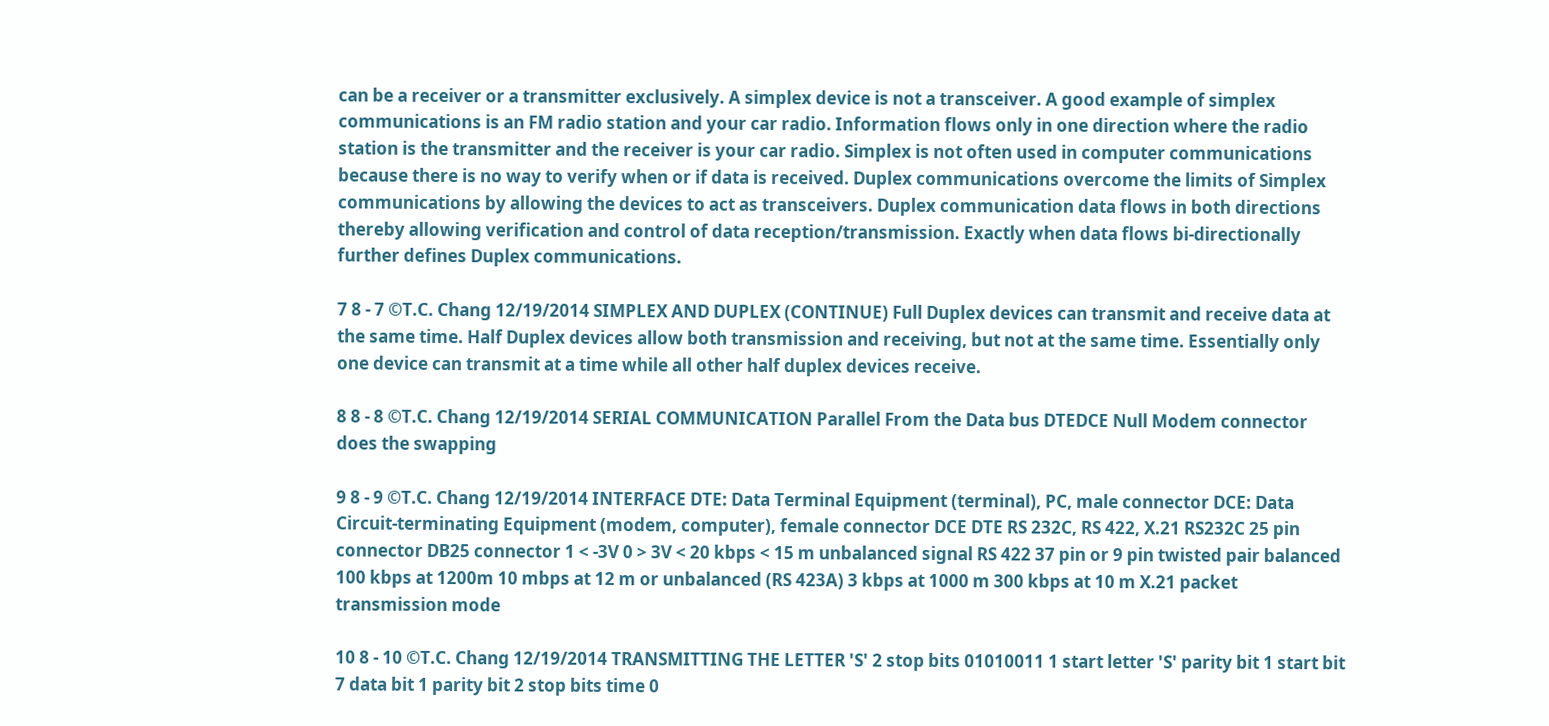can be a receiver or a transmitter exclusively. A simplex device is not a transceiver. A good example of simplex communications is an FM radio station and your car radio. Information flows only in one direction where the radio station is the transmitter and the receiver is your car radio. Simplex is not often used in computer communications because there is no way to verify when or if data is received. Duplex communications overcome the limits of Simplex communications by allowing the devices to act as transceivers. Duplex communication data flows in both directions thereby allowing verification and control of data reception/transmission. Exactly when data flows bi-directionally further defines Duplex communications.

7 8 - 7 ©T.C. Chang 12/19/2014 SIMPLEX AND DUPLEX (CONTINUE) Full Duplex devices can transmit and receive data at the same time. Half Duplex devices allow both transmission and receiving, but not at the same time. Essentially only one device can transmit at a time while all other half duplex devices receive.

8 8 - 8 ©T.C. Chang 12/19/2014 SERIAL COMMUNICATION Parallel From the Data bus DTEDCE Null Modem connector does the swapping

9 8 - 9 ©T.C. Chang 12/19/2014 INTERFACE DTE: Data Terminal Equipment (terminal), PC, male connector DCE: Data Circuit-terminating Equipment (modem, computer), female connector DCE DTE RS 232C, RS 422, X.21 RS232C 25 pin connector DB25 connector 1 < -3V 0 > 3V < 20 kbps < 15 m unbalanced signal RS 422 37 pin or 9 pin twisted pair balanced 100 kbps at 1200m 10 mbps at 12 m or unbalanced (RS 423A) 3 kbps at 1000 m 300 kbps at 10 m X.21 packet transmission mode

10 8 - 10 ©T.C. Chang 12/19/2014 TRANSMITTING THE LETTER 'S' 2 stop bits 01010011 1 start letter 'S' parity bit 1 start bit 7 data bit 1 parity bit 2 stop bits time 0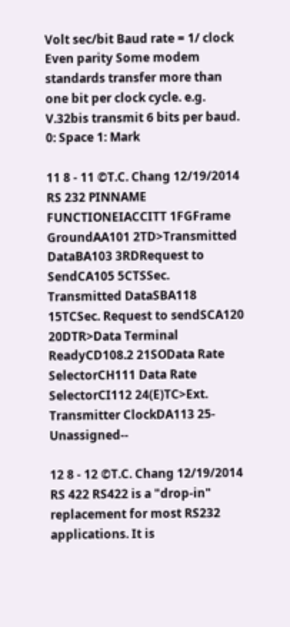Volt sec/bit Baud rate = 1/ clock Even parity Some modem standards transfer more than one bit per clock cycle. e.g. V.32bis transmit 6 bits per baud. 0: Space 1: Mark

11 8 - 11 ©T.C. Chang 12/19/2014 RS 232 PINNAME FUNCTIONEIACCITT 1FGFrame GroundAA101 2TD>Transmitted DataBA103 3RDRequest to SendCA105 5CTSSec. Transmitted DataSBA118 15TCSec. Request to sendSCA120 20DTR>Data Terminal ReadyCD108.2 21SOData Rate SelectorCH111 Data Rate SelectorCI112 24(E)TC>Ext. Transmitter ClockDA113 25-Unassigned--

12 8 - 12 ©T.C. Chang 12/19/2014 RS 422 RS422 is a "drop-in" replacement for most RS232 applications. It is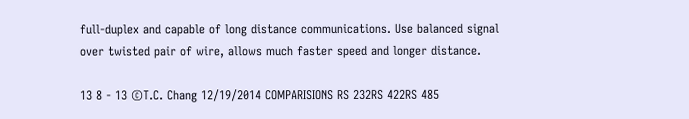full-duplex and capable of long distance communications. Use balanced signal over twisted pair of wire, allows much faster speed and longer distance.

13 8 - 13 ©T.C. Chang 12/19/2014 COMPARISIONS RS 232RS 422RS 485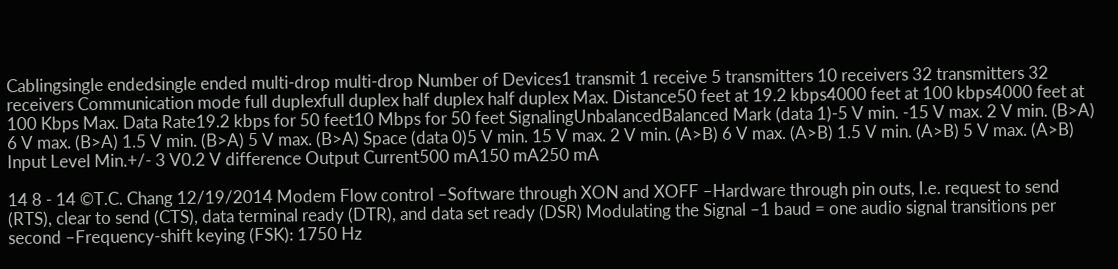Cablingsingle endedsingle ended multi-drop multi-drop Number of Devices1 transmit 1 receive 5 transmitters 10 receivers 32 transmitters 32 receivers Communication mode full duplexfull duplex half duplex half duplex Max. Distance50 feet at 19.2 kbps4000 feet at 100 kbps4000 feet at 100 Kbps Max. Data Rate19.2 kbps for 50 feet10 Mbps for 50 feet SignalingUnbalancedBalanced Mark (data 1)-5 V min. -15 V max. 2 V min. (B>A) 6 V max. (B>A) 1.5 V min. (B>A) 5 V max. (B>A) Space (data 0)5 V min. 15 V max. 2 V min. (A>B) 6 V max. (A>B) 1.5 V min. (A>B) 5 V max. (A>B) Input Level Min.+/- 3 V0.2 V difference Output Current500 mA150 mA250 mA

14 8 - 14 ©T.C. Chang 12/19/2014 Modem Flow control –Software through XON and XOFF –Hardware through pin outs, I.e. request to send (RTS), clear to send (CTS), data terminal ready (DTR), and data set ready (DSR) Modulating the Signal –1 baud = one audio signal transitions per second –Frequency-shift keying (FSK): 1750 Hz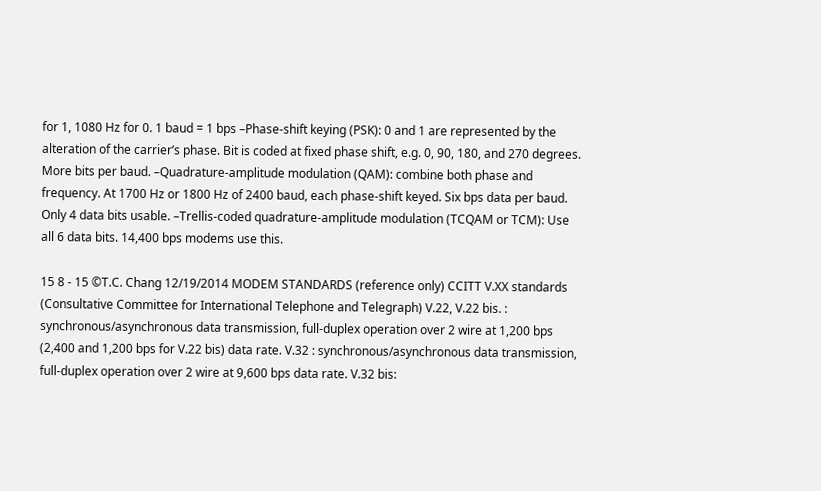for 1, 1080 Hz for 0. 1 baud = 1 bps –Phase-shift keying (PSK): 0 and 1 are represented by the alteration of the carrier’s phase. Bit is coded at fixed phase shift, e.g. 0, 90, 180, and 270 degrees. More bits per baud. –Quadrature-amplitude modulation (QAM): combine both phase and frequency. At 1700 Hz or 1800 Hz of 2400 baud, each phase-shift keyed. Six bps data per baud. Only 4 data bits usable. –Trellis-coded quadrature-amplitude modulation (TCQAM or TCM): Use all 6 data bits. 14,400 bps modems use this.

15 8 - 15 ©T.C. Chang 12/19/2014 MODEM STANDARDS (reference only) CCITT V.XX standards (Consultative Committee for International Telephone and Telegraph) V.22, V.22 bis. : synchronous/asynchronous data transmission, full-duplex operation over 2 wire at 1,200 bps (2,400 and 1,200 bps for V.22 bis) data rate. V.32 : synchronous/asynchronous data transmission, full-duplex operation over 2 wire at 9,600 bps data rate. V.32 bis: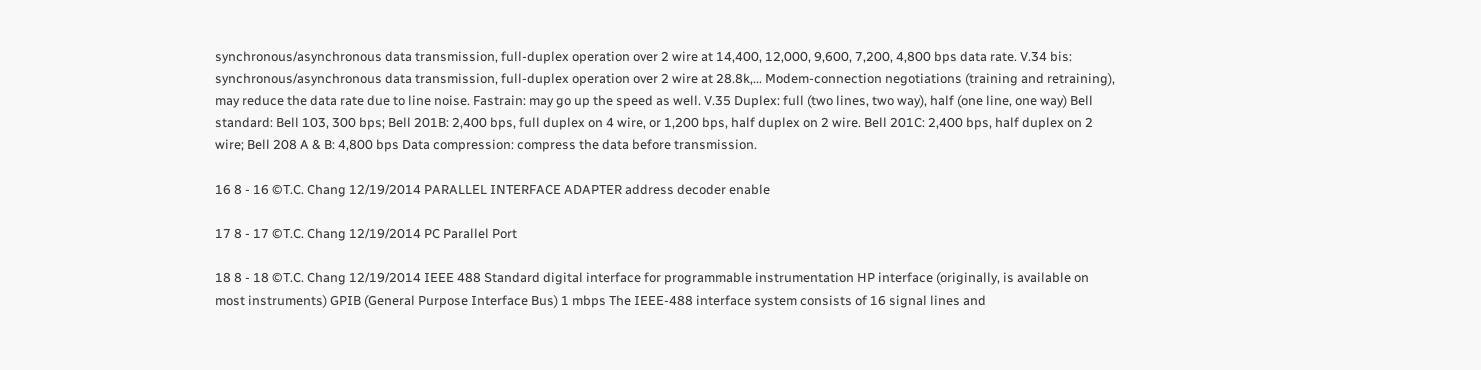synchronous/asynchronous data transmission, full-duplex operation over 2 wire at 14,400, 12,000, 9,600, 7,200, 4,800 bps data rate. V.34 bis: synchronous/asynchronous data transmission, full-duplex operation over 2 wire at 28.8k,... Modem-connection negotiations (training and retraining), may reduce the data rate due to line noise. Fastrain: may go up the speed as well. V.35 Duplex: full (two lines, two way), half (one line, one way) Bell standard: Bell 103, 300 bps; Bell 201B: 2,400 bps, full duplex on 4 wire, or 1,200 bps, half duplex on 2 wire. Bell 201C: 2,400 bps, half duplex on 2 wire; Bell 208 A & B: 4,800 bps Data compression: compress the data before transmission.

16 8 - 16 ©T.C. Chang 12/19/2014 PARALLEL INTERFACE ADAPTER address decoder enable

17 8 - 17 ©T.C. Chang 12/19/2014 PC Parallel Port

18 8 - 18 ©T.C. Chang 12/19/2014 IEEE 488 Standard digital interface for programmable instrumentation HP interface (originally, is available on most instruments) GPIB (General Purpose Interface Bus) 1 mbps The IEEE-488 interface system consists of 16 signal lines and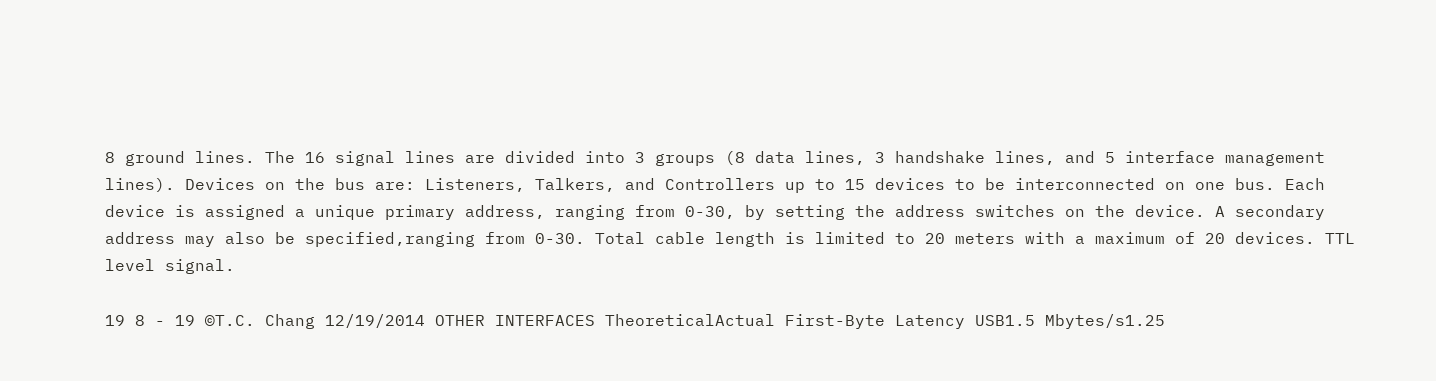8 ground lines. The 16 signal lines are divided into 3 groups (8 data lines, 3 handshake lines, and 5 interface management lines). Devices on the bus are: Listeners, Talkers, and Controllers up to 15 devices to be interconnected on one bus. Each device is assigned a unique primary address, ranging from 0-30, by setting the address switches on the device. A secondary address may also be specified,ranging from 0-30. Total cable length is limited to 20 meters with a maximum of 20 devices. TTL level signal.

19 8 - 19 ©T.C. Chang 12/19/2014 OTHER INTERFACES TheoreticalActual First-Byte Latency USB1.5 Mbytes/s1.25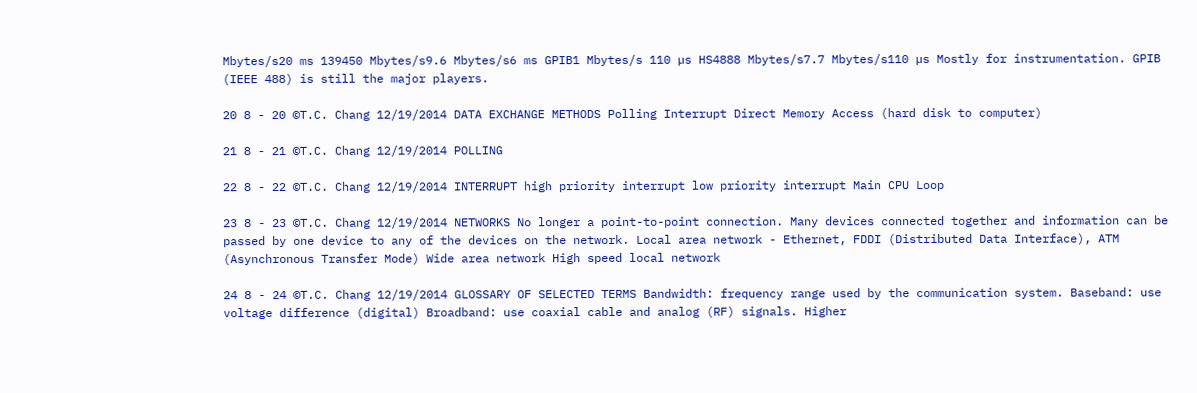Mbytes/s20 ms 139450 Mbytes/s9.6 Mbytes/s6 ms GPIB1 Mbytes/s 110 µs HS4888 Mbytes/s7.7 Mbytes/s110 µs Mostly for instrumentation. GPIB (IEEE 488) is still the major players.

20 8 - 20 ©T.C. Chang 12/19/2014 DATA EXCHANGE METHODS Polling Interrupt Direct Memory Access (hard disk to computer)

21 8 - 21 ©T.C. Chang 12/19/2014 POLLING

22 8 - 22 ©T.C. Chang 12/19/2014 INTERRUPT high priority interrupt low priority interrupt Main CPU Loop

23 8 - 23 ©T.C. Chang 12/19/2014 NETWORKS No longer a point-to-point connection. Many devices connected together and information can be passed by one device to any of the devices on the network. Local area network - Ethernet, FDDI (Distributed Data Interface), ATM (Asynchronous Transfer Mode) Wide area network High speed local network

24 8 - 24 ©T.C. Chang 12/19/2014 GLOSSARY OF SELECTED TERMS Bandwidth: frequency range used by the communication system. Baseband: use voltage difference (digital) Broadband: use coaxial cable and analog (RF) signals. Higher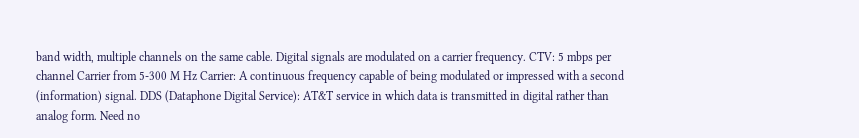band width, multiple channels on the same cable. Digital signals are modulated on a carrier frequency. CTV: 5 mbps per channel Carrier from 5-300 M Hz Carrier: A continuous frequency capable of being modulated or impressed with a second (information) signal. DDS (Dataphone Digital Service): AT&T service in which data is transmitted in digital rather than analog form. Need no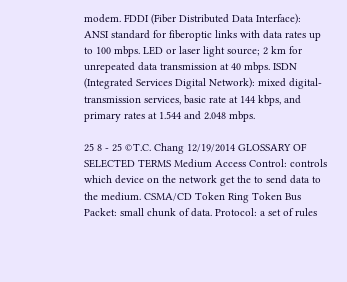modem. FDDI (Fiber Distributed Data Interface): ANSI standard for fiberoptic links with data rates up to 100 mbps. LED or laser light source; 2 km for unrepeated data transmission at 40 mbps. ISDN (Integrated Services Digital Network): mixed digital-transmission services, basic rate at 144 kbps, and primary rates at 1.544 and 2.048 mbps.

25 8 - 25 ©T.C. Chang 12/19/2014 GLOSSARY OF SELECTED TERMS Medium Access Control: controls which device on the network get the to send data to the medium. CSMA/CD Token Ring Token Bus Packet: small chunk of data. Protocol: a set of rules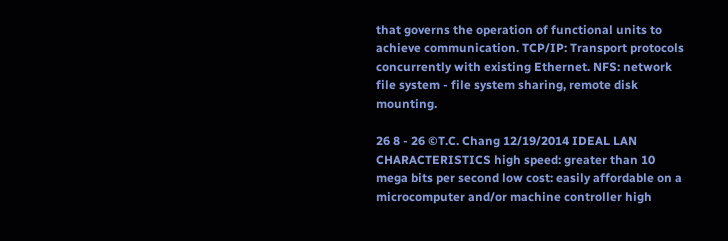that governs the operation of functional units to achieve communication. TCP/IP: Transport protocols concurrently with existing Ethernet. NFS: network file system - file system sharing, remote disk mounting.

26 8 - 26 ©T.C. Chang 12/19/2014 IDEAL LAN CHARACTERISTICS high speed: greater than 10 mega bits per second low cost: easily affordable on a microcomputer and/or machine controller high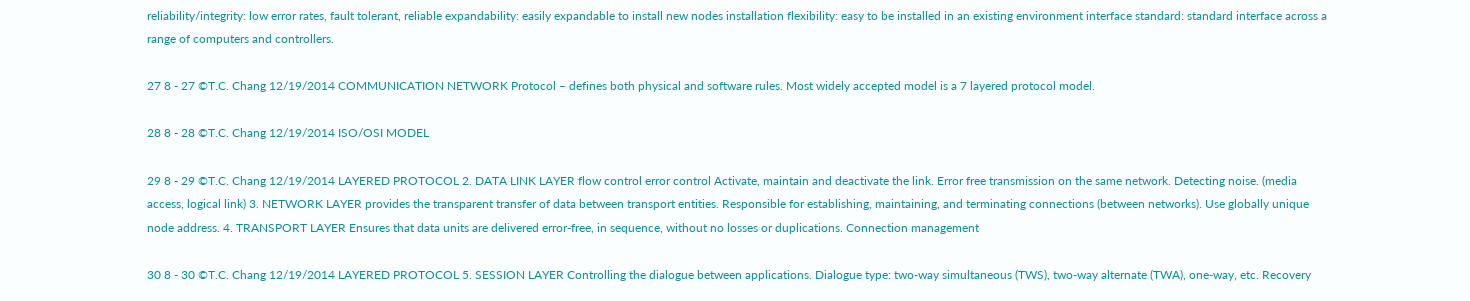reliability/integrity: low error rates, fault tolerant, reliable expandability: easily expandable to install new nodes installation flexibility: easy to be installed in an existing environment interface standard: standard interface across a range of computers and controllers.

27 8 - 27 ©T.C. Chang 12/19/2014 COMMUNICATION NETWORK Protocol – defines both physical and software rules. Most widely accepted model is a 7 layered protocol model.

28 8 - 28 ©T.C. Chang 12/19/2014 ISO/OSI MODEL

29 8 - 29 ©T.C. Chang 12/19/2014 LAYERED PROTOCOL 2. DATA LINK LAYER flow control error control Activate, maintain and deactivate the link. Error free transmission on the same network. Detecting noise. (media access, logical link) 3. NETWORK LAYER provides the transparent transfer of data between transport entities. Responsible for establishing, maintaining, and terminating connections (between networks). Use globally unique node address. 4. TRANSPORT LAYER Ensures that data units are delivered error-free, in sequence, without no losses or duplications. Connection management

30 8 - 30 ©T.C. Chang 12/19/2014 LAYERED PROTOCOL 5. SESSION LAYER Controlling the dialogue between applications. Dialogue type: two-way simultaneous (TWS), two-way alternate (TWA), one-way, etc. Recovery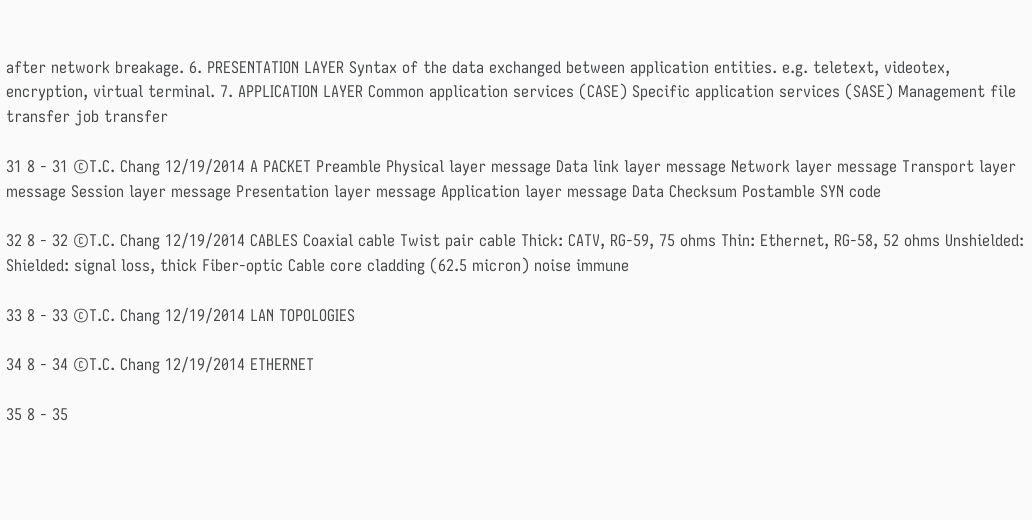after network breakage. 6. PRESENTATION LAYER Syntax of the data exchanged between application entities. e.g. teletext, videotex, encryption, virtual terminal. 7. APPLICATION LAYER Common application services (CASE) Specific application services (SASE) Management file transfer job transfer

31 8 - 31 ©T.C. Chang 12/19/2014 A PACKET Preamble Physical layer message Data link layer message Network layer message Transport layer message Session layer message Presentation layer message Application layer message Data Checksum Postamble SYN code

32 8 - 32 ©T.C. Chang 12/19/2014 CABLES Coaxial cable Twist pair cable Thick: CATV, RG-59, 75 ohms Thin: Ethernet, RG-58, 52 ohms Unshielded: Shielded: signal loss, thick Fiber-optic Cable core cladding (62.5 micron) noise immune

33 8 - 33 ©T.C. Chang 12/19/2014 LAN TOPOLOGIES

34 8 - 34 ©T.C. Chang 12/19/2014 ETHERNET

35 8 - 35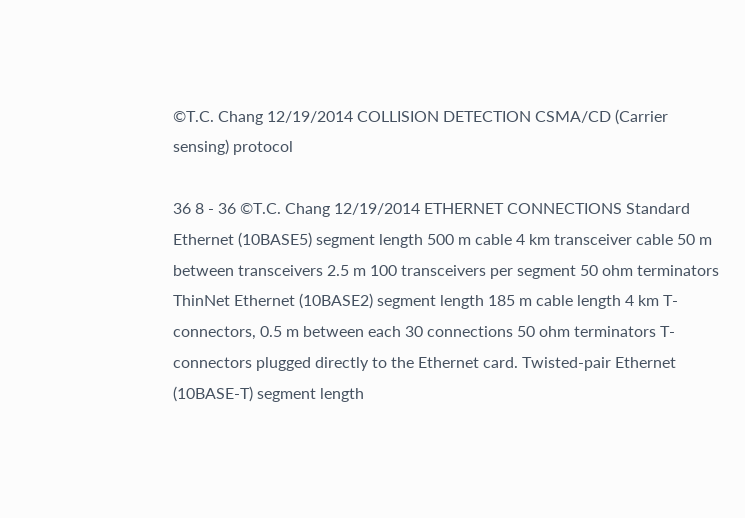©T.C. Chang 12/19/2014 COLLISION DETECTION CSMA/CD (Carrier sensing) protocol

36 8 - 36 ©T.C. Chang 12/19/2014 ETHERNET CONNECTIONS Standard Ethernet (10BASE5) segment length 500 m cable 4 km transceiver cable 50 m between transceivers 2.5 m 100 transceivers per segment 50 ohm terminators ThinNet Ethernet (10BASE2) segment length 185 m cable length 4 km T-connectors, 0.5 m between each 30 connections 50 ohm terminators T-connectors plugged directly to the Ethernet card. Twisted-pair Ethernet (10BASE-T) segment length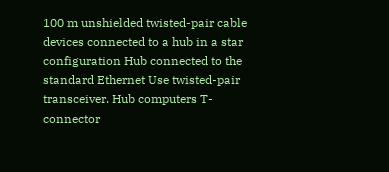100 m unshielded twisted-pair cable devices connected to a hub in a star configuration Hub connected to the standard Ethernet Use twisted-pair transceiver. Hub computers T-connector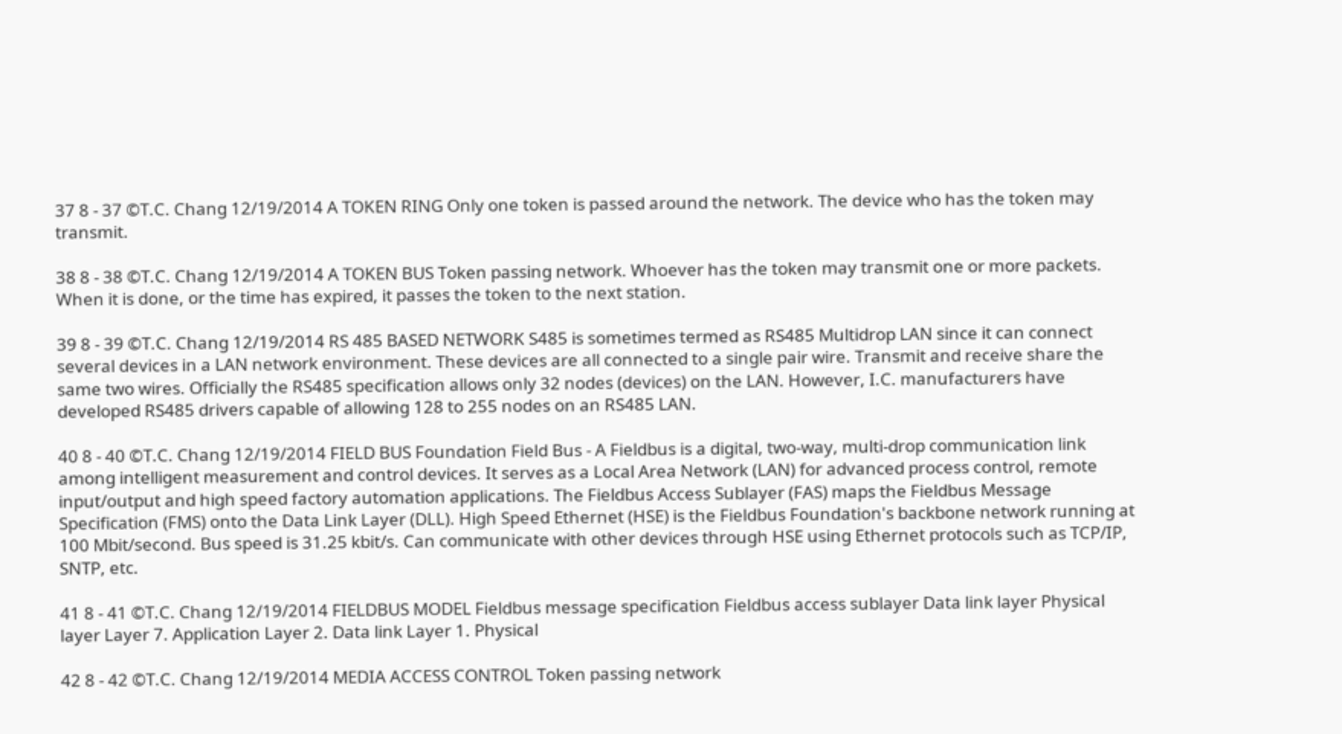37 8 - 37 ©T.C. Chang 12/19/2014 A TOKEN RING Only one token is passed around the network. The device who has the token may transmit.

38 8 - 38 ©T.C. Chang 12/19/2014 A TOKEN BUS Token passing network. Whoever has the token may transmit one or more packets. When it is done, or the time has expired, it passes the token to the next station.

39 8 - 39 ©T.C. Chang 12/19/2014 RS 485 BASED NETWORK S485 is sometimes termed as RS485 Multidrop LAN since it can connect several devices in a LAN network environment. These devices are all connected to a single pair wire. Transmit and receive share the same two wires. Officially the RS485 specification allows only 32 nodes (devices) on the LAN. However, I.C. manufacturers have developed RS485 drivers capable of allowing 128 to 255 nodes on an RS485 LAN.

40 8 - 40 ©T.C. Chang 12/19/2014 FIELD BUS Foundation Field Bus - A Fieldbus is a digital, two-way, multi-drop communication link among intelligent measurement and control devices. It serves as a Local Area Network (LAN) for advanced process control, remote input/output and high speed factory automation applications. The Fieldbus Access Sublayer (FAS) maps the Fieldbus Message Specification (FMS) onto the Data Link Layer (DLL). High Speed Ethernet (HSE) is the Fieldbus Foundation's backbone network running at 100 Mbit/second. Bus speed is 31.25 kbit/s. Can communicate with other devices through HSE using Ethernet protocols such as TCP/IP, SNTP, etc.

41 8 - 41 ©T.C. Chang 12/19/2014 FIELDBUS MODEL Fieldbus message specification Fieldbus access sublayer Data link layer Physical layer Layer 7. Application Layer 2. Data link Layer 1. Physical

42 8 - 42 ©T.C. Chang 12/19/2014 MEDIA ACCESS CONTROL Token passing network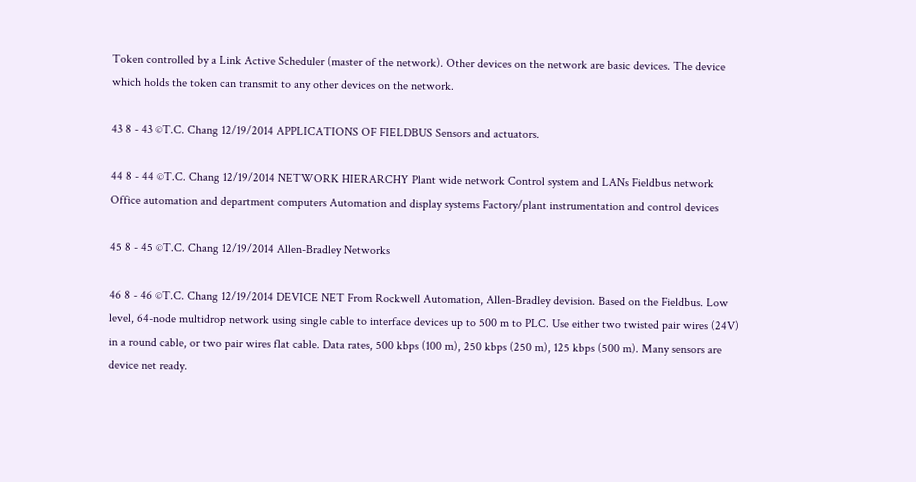Token controlled by a Link Active Scheduler (master of the network). Other devices on the network are basic devices. The device which holds the token can transmit to any other devices on the network.

43 8 - 43 ©T.C. Chang 12/19/2014 APPLICATIONS OF FIELDBUS Sensors and actuators.

44 8 - 44 ©T.C. Chang 12/19/2014 NETWORK HIERARCHY Plant wide network Control system and LANs Fieldbus network Office automation and department computers Automation and display systems Factory/plant instrumentation and control devices

45 8 - 45 ©T.C. Chang 12/19/2014 Allen-Bradley Networks

46 8 - 46 ©T.C. Chang 12/19/2014 DEVICE NET From Rockwell Automation, Allen-Bradley devision. Based on the Fieldbus. Low level, 64-node multidrop network using single cable to interface devices up to 500 m to PLC. Use either two twisted pair wires (24V) in a round cable, or two pair wires flat cable. Data rates, 500 kbps (100 m), 250 kbps (250 m), 125 kbps (500 m). Many sensors are device net ready.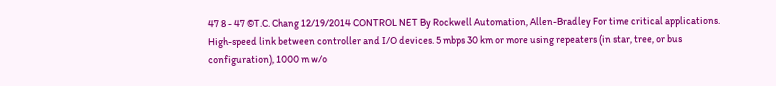47 8 - 47 ©T.C. Chang 12/19/2014 CONTROL NET By Rockwell Automation, Allen-Bradley For time critical applications. High-speed link between controller and I/O devices. 5 mbps 30 km or more using repeaters (in star, tree, or bus configuration), 1000 m w/o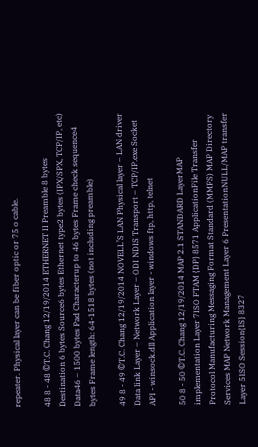repeater. Physical layer can be fiber optic or 75 o cable.

48 8 - 48 ©T.C. Chang 12/19/2014 ETHERNET II Preamble 8 bytes Destination 6 bytes Source6 bytes Ethernet type2 bytes (IPX/SPX, TCP/IP, etc) Data46 – 1500 bytes Pad Characterup to 46 bytes Frame check sequence4 bytes Frame length: 64-1518 bytes (not including preamble)

49 8 - 49 ©T.C. Chang 12/19/2014 NOVELL’S LAN Physical layer – LAN driver Data link Layer – Network Layer – ODI NDIS Transport – TCP/IP.exe Socket API - winsock.dll Application layer - windows ftp, http, telnet

50 8 - 50 ©T.C. Chang 12/19/2014 MAP 2.1 STANDARD LayerMAP implementation Layer 7ISO FTAM {DP} 8571 ApplicationFile Transfer Protocol Manufacturing Messaging Format Standard (MMFS) MAP Directory Services MAP Network Management Layer 6 PresentationNULL/MAP transfer Layer 5ISO Session{IS} 8327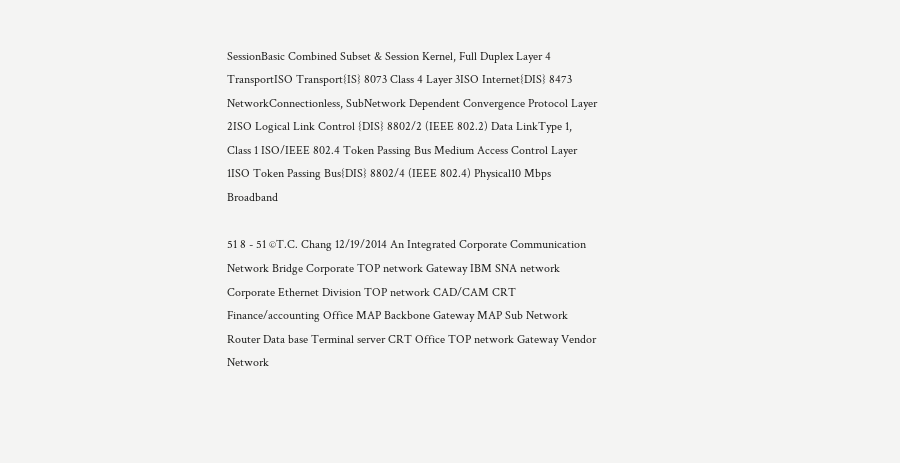SessionBasic Combined Subset & Session Kernel, Full Duplex Layer 4 TransportISO Transport{IS} 8073 Class 4 Layer 3ISO Internet{DIS} 8473 NetworkConnectionless, SubNetwork Dependent Convergence Protocol Layer 2ISO Logical Link Control {DIS} 8802/2 (IEEE 802.2) Data LinkType 1, Class 1 ISO/IEEE 802.4 Token Passing Bus Medium Access Control Layer 1ISO Token Passing Bus{DIS} 8802/4 (IEEE 802.4) Physical10 Mbps Broadband

51 8 - 51 ©T.C. Chang 12/19/2014 An Integrated Corporate Communication Network Bridge Corporate TOP network Gateway IBM SNA network Corporate Ethernet Division TOP network CAD/CAM CRT Finance/accounting Office MAP Backbone Gateway MAP Sub Network Router Data base Terminal server CRT Office TOP network Gateway Vendor Network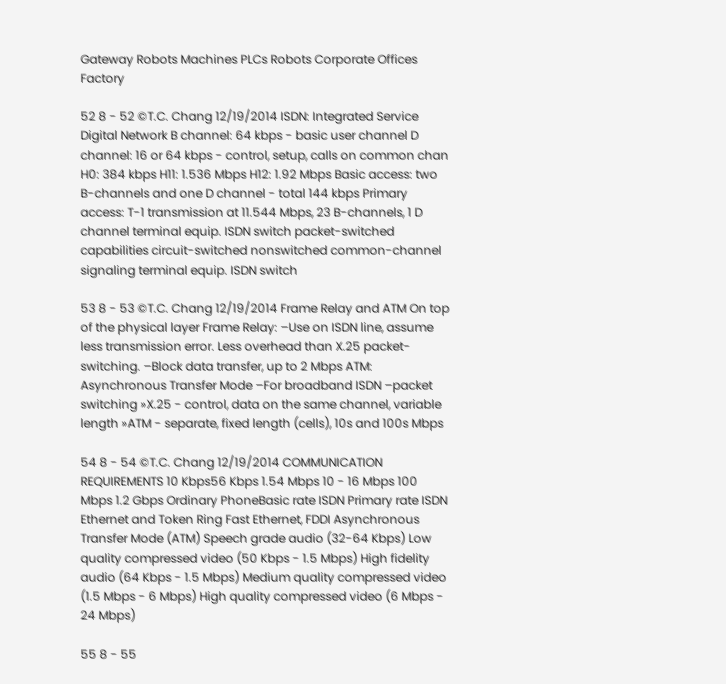Gateway Robots Machines PLCs Robots Corporate Offices Factory

52 8 - 52 ©T.C. Chang 12/19/2014 ISDN: Integrated Service Digital Network B channel: 64 kbps - basic user channel D channel: 16 or 64 kbps - control, setup, calls on common chan H0: 384 kbps H11: 1.536 Mbps H12: 1.92 Mbps Basic access: two B-channels and one D channel - total 144 kbps Primary access: T-1 transmission at 11.544 Mbps, 23 B-channels, 1 D channel terminal equip. ISDN switch packet-switched capabilities circuit-switched nonswitched common-channel signaling terminal equip. ISDN switch

53 8 - 53 ©T.C. Chang 12/19/2014 Frame Relay and ATM On top of the physical layer Frame Relay: –Use on ISDN line, assume less transmission error. Less overhead than X.25 packet-switching. –Block data transfer, up to 2 Mbps ATM: Asynchronous Transfer Mode –For broadband ISDN –packet switching »X.25 - control, data on the same channel, variable length »ATM - separate, fixed length (cells), 10s and 100s Mbps

54 8 - 54 ©T.C. Chang 12/19/2014 COMMUNICATION REQUIREMENTS 10 Kbps56 Kbps 1.54 Mbps 10 - 16 Mbps 100 Mbps 1.2 Gbps Ordinary PhoneBasic rate ISDN Primary rate ISDN Ethernet and Token Ring Fast Ethernet, FDDI Asynchronous Transfer Mode (ATM) Speech grade audio (32-64 Kbps) Low quality compressed video (50 Kbps - 1.5 Mbps) High fidelity audio (64 Kbps - 1.5 Mbps) Medium quality compressed video (1.5 Mbps - 6 Mbps) High quality compressed video (6 Mbps - 24 Mbps)

55 8 - 55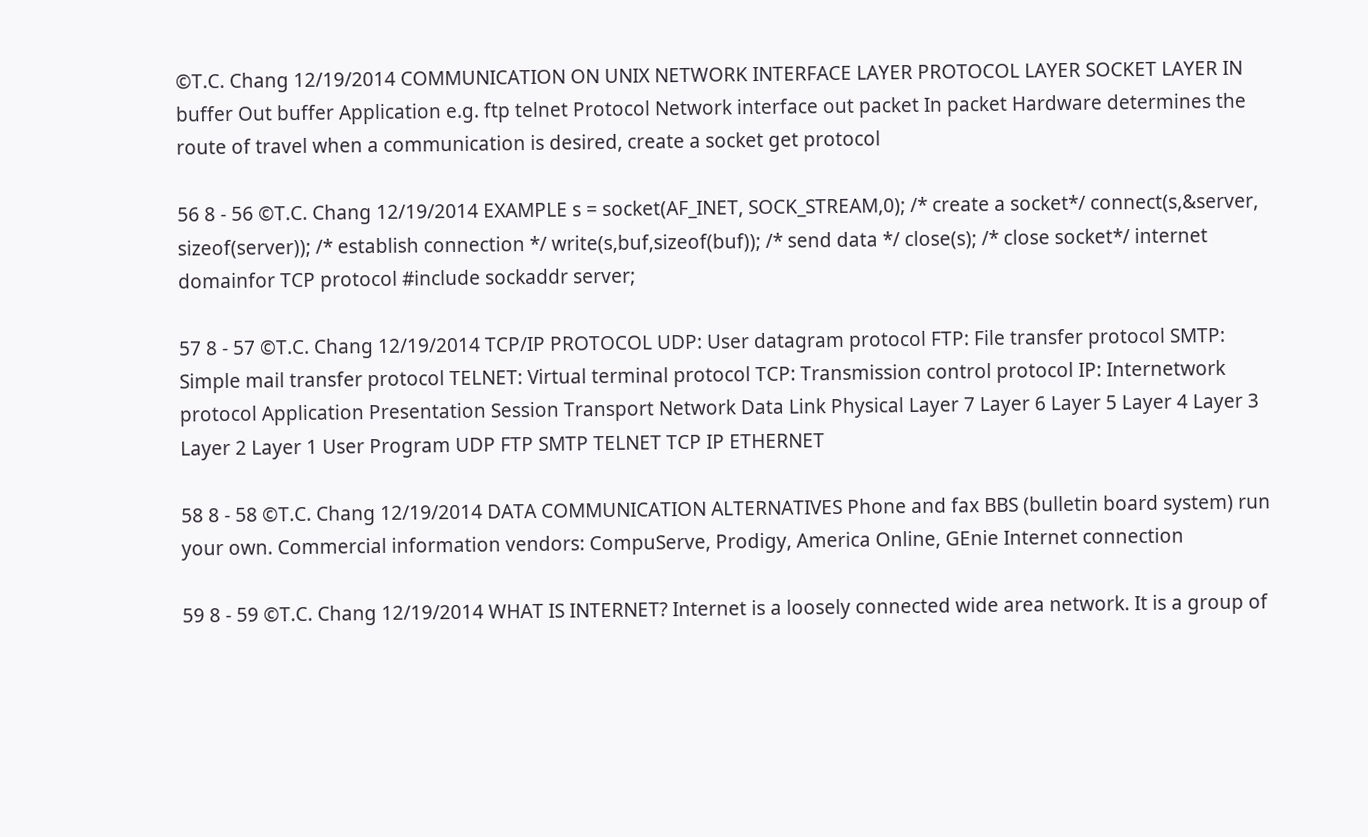©T.C. Chang 12/19/2014 COMMUNICATION ON UNIX NETWORK INTERFACE LAYER PROTOCOL LAYER SOCKET LAYER IN buffer Out buffer Application e.g. ftp telnet Protocol Network interface out packet In packet Hardware determines the route of travel when a communication is desired, create a socket get protocol

56 8 - 56 ©T.C. Chang 12/19/2014 EXAMPLE s = socket(AF_INET, SOCK_STREAM,0); /* create a socket*/ connect(s,&server, sizeof(server)); /* establish connection */ write(s,buf,sizeof(buf)); /* send data */ close(s); /* close socket*/ internet domainfor TCP protocol #include sockaddr server;

57 8 - 57 ©T.C. Chang 12/19/2014 TCP/IP PROTOCOL UDP: User datagram protocol FTP: File transfer protocol SMTP: Simple mail transfer protocol TELNET: Virtual terminal protocol TCP: Transmission control protocol IP: Internetwork protocol Application Presentation Session Transport Network Data Link Physical Layer 7 Layer 6 Layer 5 Layer 4 Layer 3 Layer 2 Layer 1 User Program UDP FTP SMTP TELNET TCP IP ETHERNET

58 8 - 58 ©T.C. Chang 12/19/2014 DATA COMMUNICATION ALTERNATIVES Phone and fax BBS (bulletin board system) run your own. Commercial information vendors: CompuServe, Prodigy, America Online, GEnie Internet connection

59 8 - 59 ©T.C. Chang 12/19/2014 WHAT IS INTERNET? Internet is a loosely connected wide area network. It is a group of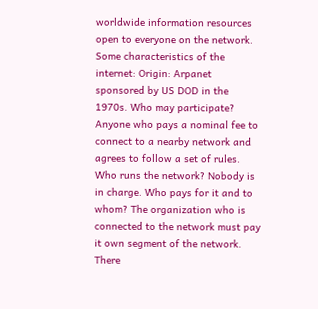worldwide information resources open to everyone on the network. Some characteristics of the internet: Origin: Arpanet sponsored by US DOD in the 1970s. Who may participate? Anyone who pays a nominal fee to connect to a nearby network and agrees to follow a set of rules. Who runs the network? Nobody is in charge. Who pays for it and to whom? The organization who is connected to the network must pay it own segment of the network. There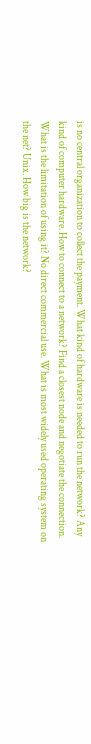is no central organization to collect the payment. What kind of hardware is needed to run the network? Any kind of computer hardware. How to connect to a network? Find a closest node and negotiate the connection. What is the limitation of using it? No direct commercial use. What is most widely used operating system on the net? Unix. How big is the network?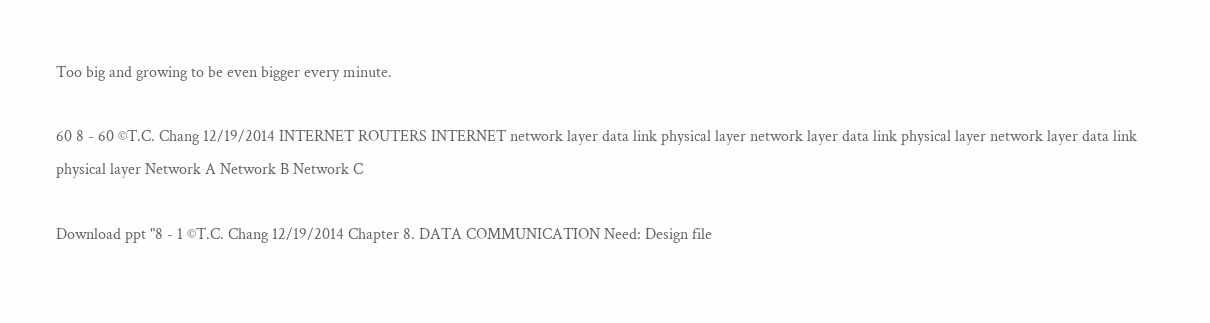Too big and growing to be even bigger every minute.

60 8 - 60 ©T.C. Chang 12/19/2014 INTERNET ROUTERS INTERNET network layer data link physical layer network layer data link physical layer network layer data link physical layer Network A Network B Network C

Download ppt "8 - 1 ©T.C. Chang 12/19/2014 Chapter 8. DATA COMMUNICATION Need: Design file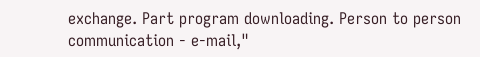exchange. Part program downloading. Person to person communication - e-mail,"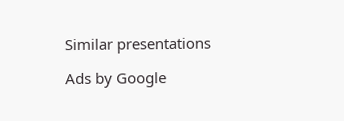Similar presentations

Ads by Google